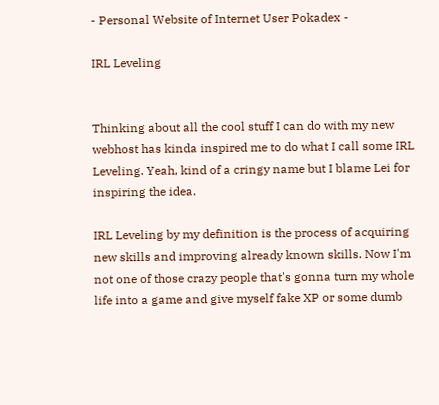- Personal Website of Internet User Pokadex -

IRL Leveling


Thinking about all the cool stuff I can do with my new webhost has kinda inspired me to do what I call some IRL Leveling. Yeah, kind of a cringy name but I blame Lei for inspiring the idea.

IRL Leveling by my definition is the process of acquiring new skills and improving already known skills. Now I'm not one of those crazy people that's gonna turn my whole life into a game and give myself fake XP or some dumb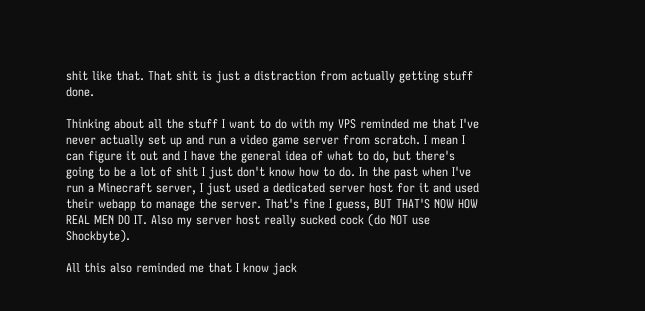shit like that. That shit is just a distraction from actually getting stuff done.

Thinking about all the stuff I want to do with my VPS reminded me that I've never actually set up and run a video game server from scratch. I mean I can figure it out and I have the general idea of what to do, but there's going to be a lot of shit I just don't know how to do. In the past when I've run a Minecraft server, I just used a dedicated server host for it and used their webapp to manage the server. That's fine I guess, BUT THAT'S NOW HOW REAL MEN DO IT. Also my server host really sucked cock (do NOT use Shockbyte).

All this also reminded me that I know jack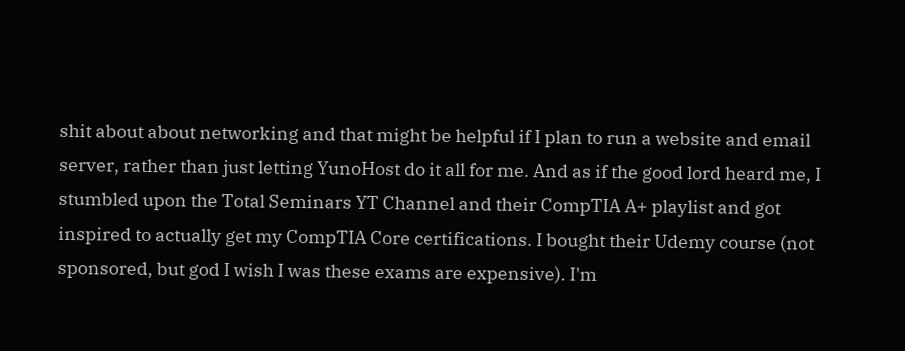shit about about networking and that might be helpful if I plan to run a website and email server, rather than just letting YunoHost do it all for me. And as if the good lord heard me, I stumbled upon the Total Seminars YT Channel and their CompTIA A+ playlist and got inspired to actually get my CompTIA Core certifications. I bought their Udemy course (not sponsored, but god I wish I was these exams are expensive). I'm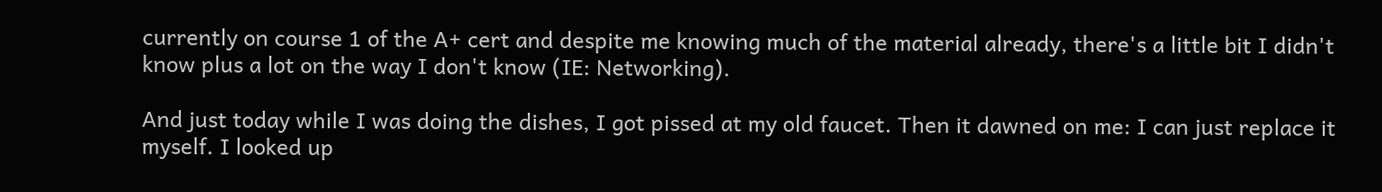currently on course 1 of the A+ cert and despite me knowing much of the material already, there's a little bit I didn't know plus a lot on the way I don't know (IE: Networking).

And just today while I was doing the dishes, I got pissed at my old faucet. Then it dawned on me: I can just replace it myself. I looked up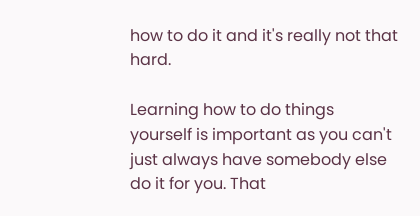how to do it and it's really not that hard.

Learning how to do things yourself is important as you can't just always have somebody else do it for you. That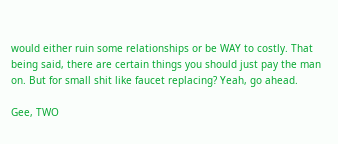would either ruin some relationships or be WAY to costly. That being said, there are certain things you should just pay the man on. But for small shit like faucet replacing? Yeah, go ahead.

Gee, TWO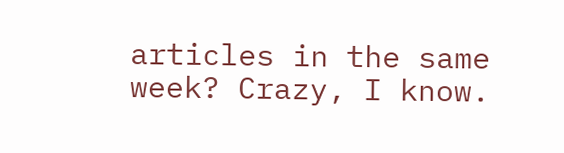articles in the same week? Crazy, I know.